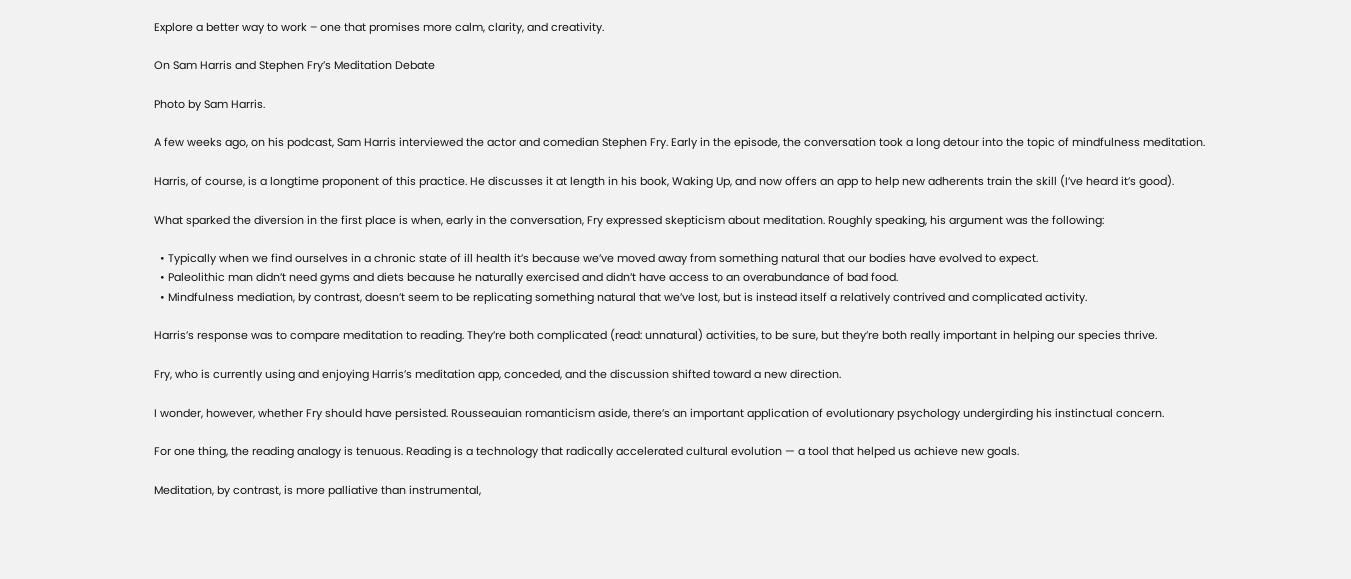Explore a better way to work – one that promises more calm, clarity, and creativity.

On Sam Harris and Stephen Fry’s Meditation Debate

Photo by Sam Harris.

A few weeks ago, on his podcast, Sam Harris interviewed the actor and comedian Stephen Fry. Early in the episode, the conversation took a long detour into the topic of mindfulness meditation.

Harris, of course, is a longtime proponent of this practice. He discusses it at length in his book, Waking Up, and now offers an app to help new adherents train the skill (I’ve heard it’s good).

What sparked the diversion in the first place is when, early in the conversation, Fry expressed skepticism about meditation. Roughly speaking, his argument was the following:

  • Typically when we find ourselves in a chronic state of ill health it’s because we’ve moved away from something natural that our bodies have evolved to expect.
  • Paleolithic man didn’t need gyms and diets because he naturally exercised and didn’t have access to an overabundance of bad food.
  • Mindfulness mediation, by contrast, doesn’t seem to be replicating something natural that we’ve lost, but is instead itself a relatively contrived and complicated activity.

Harris’s response was to compare meditation to reading. They’re both complicated (read: unnatural) activities, to be sure, but they’re both really important in helping our species thrive.

Fry, who is currently using and enjoying Harris’s meditation app, conceded, and the discussion shifted toward a new direction.

I wonder, however, whether Fry should have persisted. Rousseauian romanticism aside, there’s an important application of evolutionary psychology undergirding his instinctual concern.

For one thing, the reading analogy is tenuous. Reading is a technology that radically accelerated cultural evolution — a tool that helped us achieve new goals.

Meditation, by contrast, is more palliative than instrumental,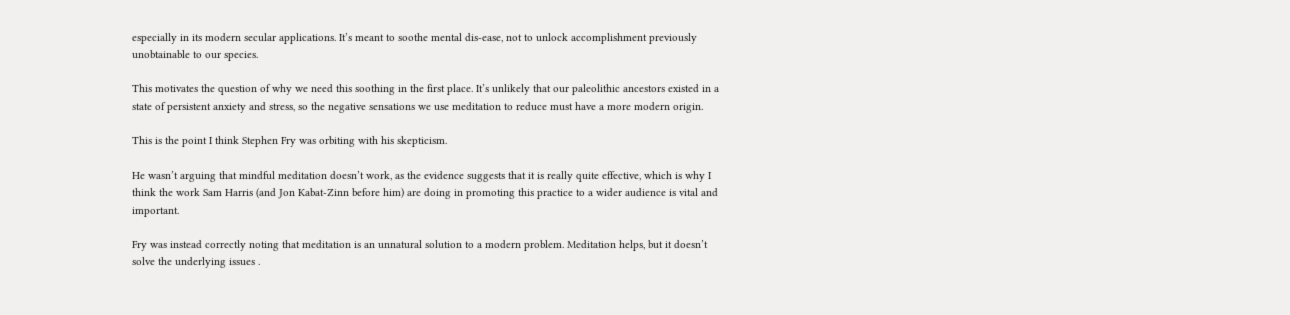especially in its modern secular applications. It’s meant to soothe mental dis-ease, not to unlock accomplishment previously unobtainable to our species.

This motivates the question of why we need this soothing in the first place. It’s unlikely that our paleolithic ancestors existed in a state of persistent anxiety and stress, so the negative sensations we use meditation to reduce must have a more modern origin.

This is the point I think Stephen Fry was orbiting with his skepticism.

He wasn’t arguing that mindful meditation doesn’t work, as the evidence suggests that it is really quite effective, which is why I think the work Sam Harris (and Jon Kabat-Zinn before him) are doing in promoting this practice to a wider audience is vital and important.

Fry was instead correctly noting that meditation is an unnatural solution to a modern problem. Meditation helps, but it doesn’t solve the underlying issues .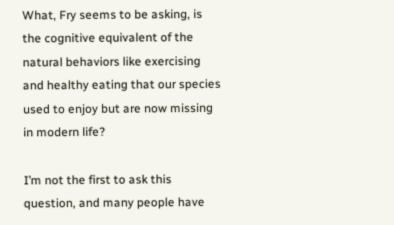What, Fry seems to be asking, is the cognitive equivalent of the natural behaviors like exercising and healthy eating that our species used to enjoy but are now missing in modern life?

I’m not the first to ask this question, and many people have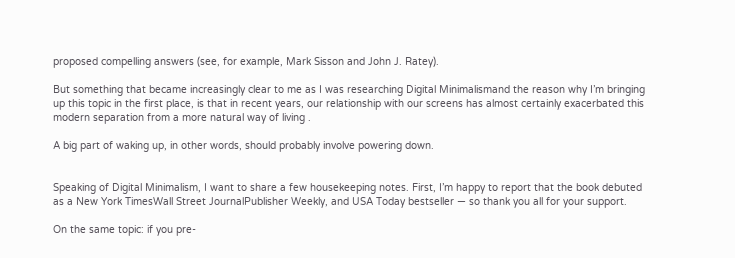proposed compelling answers (see, for example, Mark Sisson and John J. Ratey).

But something that became increasingly clear to me as I was researching Digital Minimalismand the reason why I’m bringing up this topic in the first place, is that in recent years, our relationship with our screens has almost certainly exacerbated this modern separation from a more natural way of living .

A big part of waking up, in other words, should probably involve powering down.


Speaking of Digital Minimalism, I want to share a few housekeeping notes. First, I’m happy to report that the book debuted as a New York TimesWall Street JournalPublisher Weekly, and USA Today bestseller — so thank you all for your support.

On the same topic: if you pre-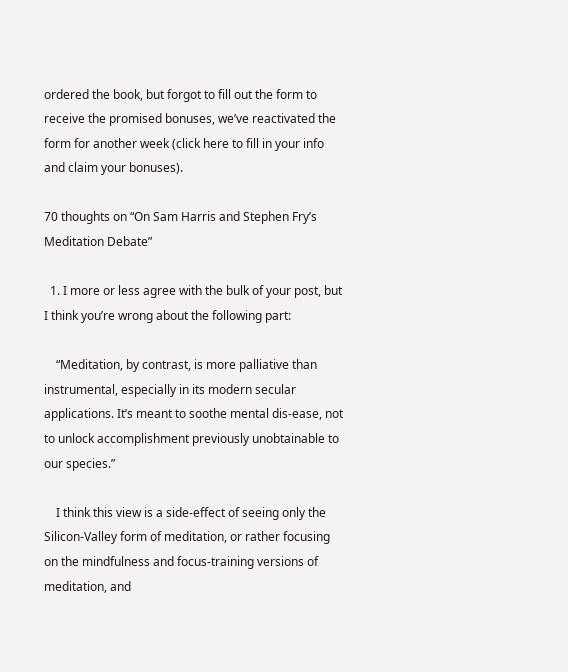ordered the book, but forgot to fill out the form to receive the promised bonuses, we’ve reactivated the form for another week (click here to fill in your info and claim your bonuses).

70 thoughts on “On Sam Harris and Stephen Fry’s Meditation Debate”

  1. I more or less agree with the bulk of your post, but I think you’re wrong about the following part:

    “Meditation, by contrast, is more palliative than instrumental, especially in its modern secular applications. It’s meant to soothe mental dis-ease, not to unlock accomplishment previously unobtainable to our species.”

    I think this view is a side-effect of seeing only the Silicon-Valley form of meditation, or rather focusing on the mindfulness and focus-training versions of meditation, and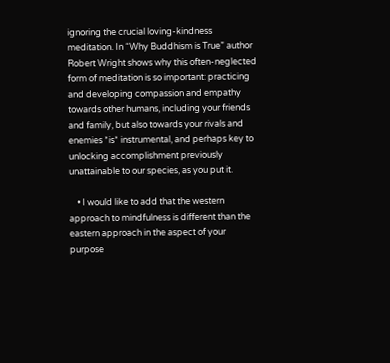ignoring the crucial loving-kindness meditation. In “Why Buddhism is True” author Robert Wright shows why this often-neglected form of meditation is so important: practicing and developing compassion and empathy towards other humans, including your friends and family, but also towards your rivals and enemies *is* instrumental, and perhaps key to unlocking accomplishment previously unattainable to our species, as you put it.

    • I would like to add that the western approach to mindfulness is different than the eastern approach in the aspect of your purpose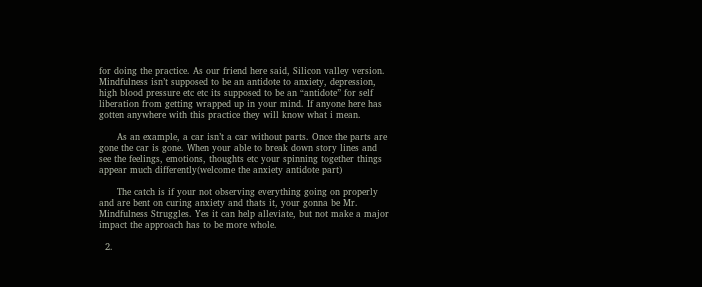for doing the practice. As our friend here said, Silicon valley version. Mindfulness isn’t supposed to be an antidote to anxiety, depression, high blood pressure etc etc its supposed to be an “antidote” for self liberation from getting wrapped up in your mind. If anyone here has gotten anywhere with this practice they will know what i mean.

      As an example, a car isn’t a car without parts. Once the parts are gone the car is gone. When your able to break down story lines and see the feelings, emotions, thoughts etc your spinning together things appear much differently(welcome the anxiety antidote part)

      The catch is if your not observing everything going on properly and are bent on curing anxiety and thats it, your gonna be Mr. Mindfulness Struggles. Yes it can help alleviate, but not make a major impact the approach has to be more whole.

  2.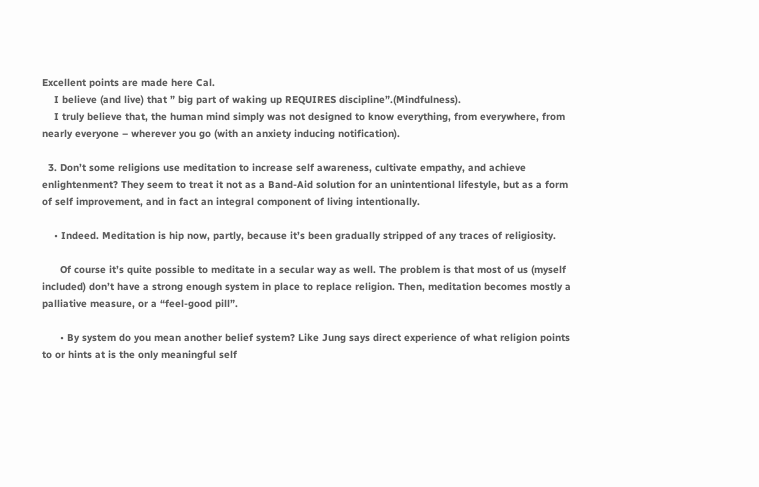Excellent points are made here Cal.
    I believe (and live) that ” big part of waking up REQUIRES discipline”.(Mindfulness).
    I truly believe that, the human mind simply was not designed to know everything, from everywhere, from nearly everyone – wherever you go (with an anxiety inducing notification).

  3. Don’t some religions use meditation to increase self awareness, cultivate empathy, and achieve enlightenment? They seem to treat it not as a Band-Aid solution for an unintentional lifestyle, but as a form of self improvement, and in fact an integral component of living intentionally.

    • Indeed. Meditation is hip now, partly, because it’s been gradually stripped of any traces of religiosity.

      Of course it’s quite possible to meditate in a secular way as well. The problem is that most of us (myself included) don’t have a strong enough system in place to replace religion. Then, meditation becomes mostly a palliative measure, or a “feel-good pill”.

      • By system do you mean another belief system? Like Jung says direct experience of what religion points to or hints at is the only meaningful self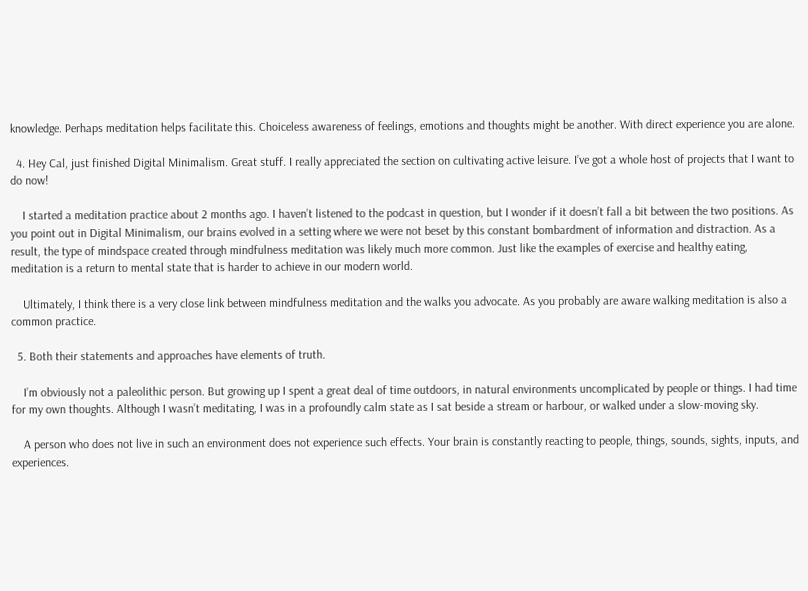knowledge. Perhaps meditation helps facilitate this. Choiceless awareness of feelings, emotions and thoughts might be another. With direct experience you are alone.

  4. Hey Cal, just finished Digital Minimalism. Great stuff. I really appreciated the section on cultivating active leisure. I’ve got a whole host of projects that I want to do now!

    I started a meditation practice about 2 months ago. I haven’t listened to the podcast in question, but I wonder if it doesn’t fall a bit between the two positions. As you point out in Digital Minimalism, our brains evolved in a setting where we were not beset by this constant bombardment of information and distraction. As a result, the type of mindspace created through mindfulness meditation was likely much more common. Just like the examples of exercise and healthy eating, meditation is a return to mental state that is harder to achieve in our modern world.

    Ultimately, I think there is a very close link between mindfulness meditation and the walks you advocate. As you probably are aware walking meditation is also a common practice.

  5. Both their statements and approaches have elements of truth.

    I’m obviously not a paleolithic person. But growing up I spent a great deal of time outdoors, in natural environments uncomplicated by people or things. I had time for my own thoughts. Although I wasn’t meditating, I was in a profoundly calm state as I sat beside a stream or harbour, or walked under a slow-moving sky.

    A person who does not live in such an environment does not experience such effects. Your brain is constantly reacting to people, things, sounds, sights, inputs, and experiences.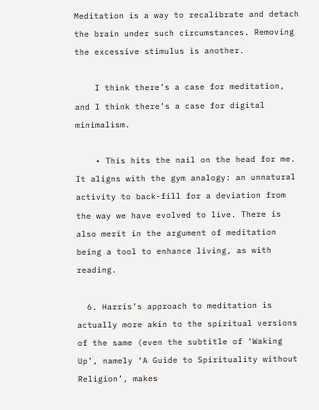Meditation is a way to recalibrate and detach the brain under such circumstances. Removing the excessive stimulus is another.

    I think there’s a case for meditation, and I think there’s a case for digital minimalism.

    • This hits the nail on the head for me. It aligns with the gym analogy: an unnatural activity to back-fill for a deviation from the way we have evolved to live. There is also merit in the argument of meditation being a tool to enhance living, as with reading.

  6. Harris’s approach to meditation is actually more akin to the spiritual versions of the same (even the subtitle of ‘Waking Up’, namely ‘A Guide to Spirituality without Religion’, makes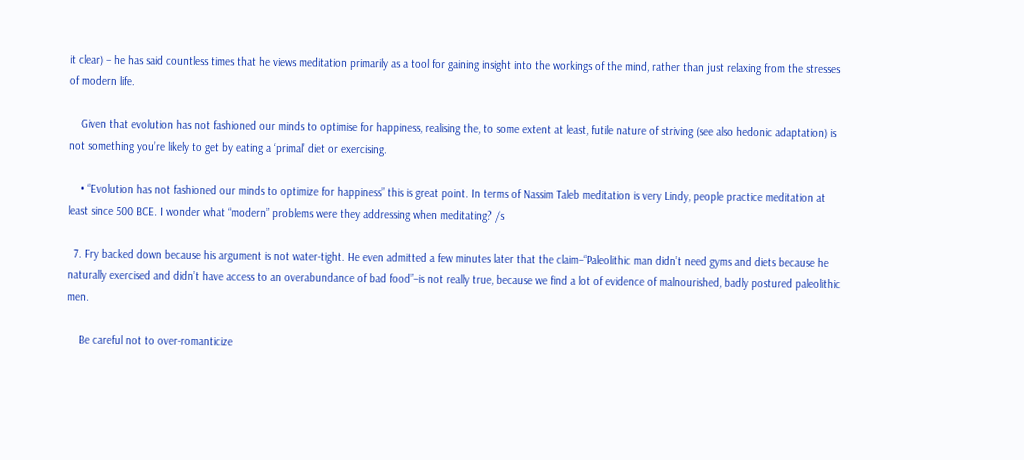it clear) – he has said countless times that he views meditation primarily as a tool for gaining insight into the workings of the mind, rather than just relaxing from the stresses of modern life.

    Given that evolution has not fashioned our minds to optimise for happiness, realising the, to some extent at least, futile nature of striving (see also hedonic adaptation) is not something you’re likely to get by eating a ‘primal’ diet or exercising.

    • “Evolution has not fashioned our minds to optimize for happiness” this is great point. In terms of Nassim Taleb meditation is very Lindy, people practice meditation at least since 500 BCE. I wonder what “modern” problems were they addressing when meditating? /s

  7. Fry backed down because his argument is not water-tight. He even admitted a few minutes later that the claim–“Paleolithic man didn’t need gyms and diets because he naturally exercised and didn’t have access to an overabundance of bad food”–is not really true, because we find a lot of evidence of malnourished, badly postured paleolithic men.

    Be careful not to over-romanticize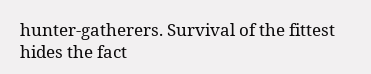hunter-gatherers. Survival of the fittest hides the fact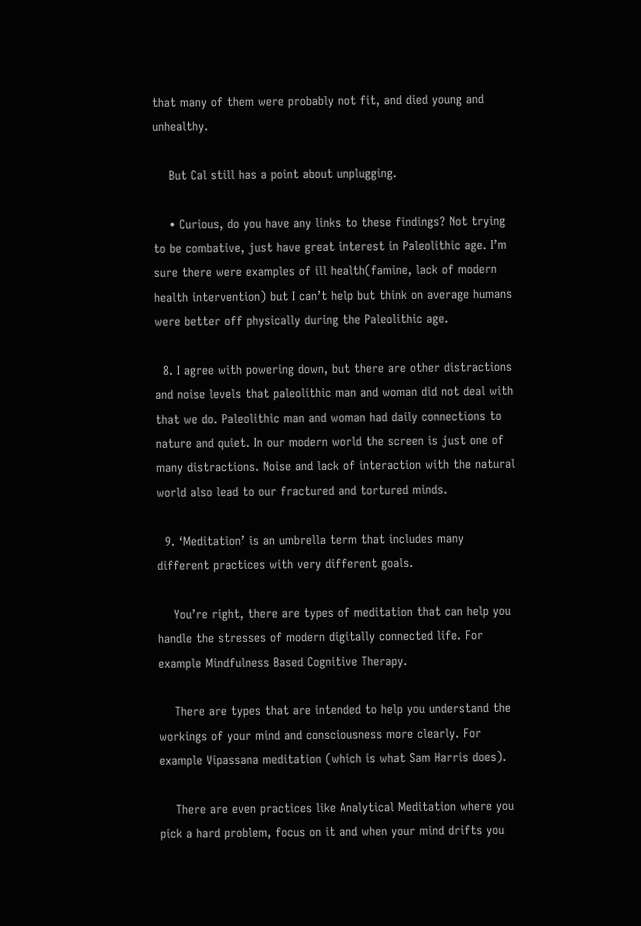that many of them were probably not fit, and died young and unhealthy.

    But Cal still has a point about unplugging.

    • Curious, do you have any links to these findings? Not trying to be combative, just have great interest in Paleolithic age. I’m sure there were examples of ill health(famine, lack of modern health intervention) but I can’t help but think on average humans were better off physically during the Paleolithic age.

  8. I agree with powering down, but there are other distractions and noise levels that paleolithic man and woman did not deal with that we do. Paleolithic man and woman had daily connections to nature and quiet. In our modern world the screen is just one of many distractions. Noise and lack of interaction with the natural world also lead to our fractured and tortured minds.

  9. ‘Meditation’ is an umbrella term that includes many different practices with very different goals.

    You’re right, there are types of meditation that can help you handle the stresses of modern digitally connected life. For example Mindfulness Based Cognitive Therapy.

    There are types that are intended to help you understand the workings of your mind and consciousness more clearly. For example Vipassana meditation (which is what Sam Harris does).

    There are even practices like Analytical Meditation where you pick a hard problem, focus on it and when your mind drifts you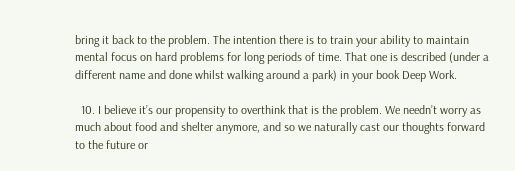bring it back to the problem. The intention there is to train your ability to maintain mental focus on hard problems for long periods of time. That one is described (under a different name and done whilst walking around a park) in your book Deep Work.

  10. I believe it’s our propensity to overthink that is the problem. We needn’t worry as much about food and shelter anymore, and so we naturally cast our thoughts forward to the future or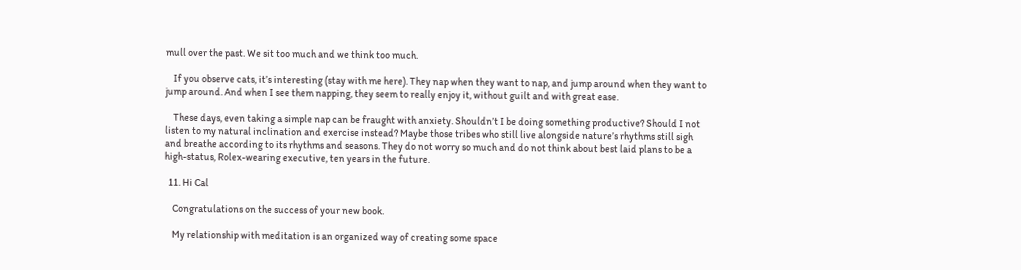mull over the past. We sit too much and we think too much.

    If you observe cats, it’s interesting (stay with me here). They nap when they want to nap, and jump around when they want to jump around. And when I see them napping, they seem to really enjoy it, without guilt and with great ease.

    These days, even taking a simple nap can be fraught with anxiety. Shouldn’t I be doing something productive? Should I not listen to my natural inclination and exercise instead? Maybe those tribes who still live alongside nature’s rhythms still sigh and breathe according to its rhythms and seasons. They do not worry so much and do not think about best laid plans to be a high-status, Rolex-wearing executive, ten years in the future.

  11. Hi Cal

    Congratulations on the success of your new book.

    My relationship with meditation is an organized way of creating some space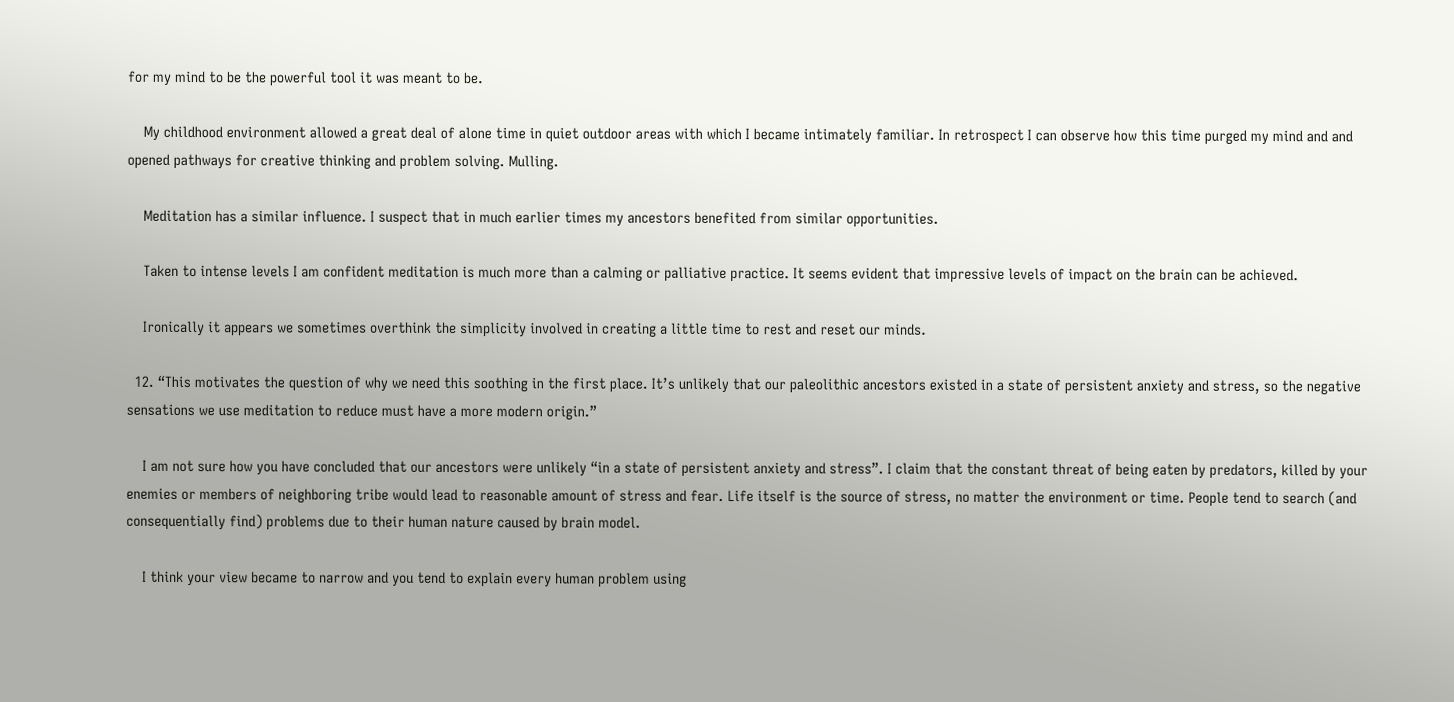for my mind to be the powerful tool it was meant to be.

    My childhood environment allowed a great deal of alone time in quiet outdoor areas with which I became intimately familiar. In retrospect I can observe how this time purged my mind and and opened pathways for creative thinking and problem solving. Mulling.

    Meditation has a similar influence. I suspect that in much earlier times my ancestors benefited from similar opportunities.

    Taken to intense levels I am confident meditation is much more than a calming or palliative practice. It seems evident that impressive levels of impact on the brain can be achieved.

    Ironically it appears we sometimes overthink the simplicity involved in creating a little time to rest and reset our minds.

  12. “This motivates the question of why we need this soothing in the first place. It’s unlikely that our paleolithic ancestors existed in a state of persistent anxiety and stress, so the negative sensations we use meditation to reduce must have a more modern origin.”

    I am not sure how you have concluded that our ancestors were unlikely “in a state of persistent anxiety and stress”. I claim that the constant threat of being eaten by predators, killed by your enemies or members of neighboring tribe would lead to reasonable amount of stress and fear. Life itself is the source of stress, no matter the environment or time. People tend to search (and consequentially find) problems due to their human nature caused by brain model.

    I think your view became to narrow and you tend to explain every human problem using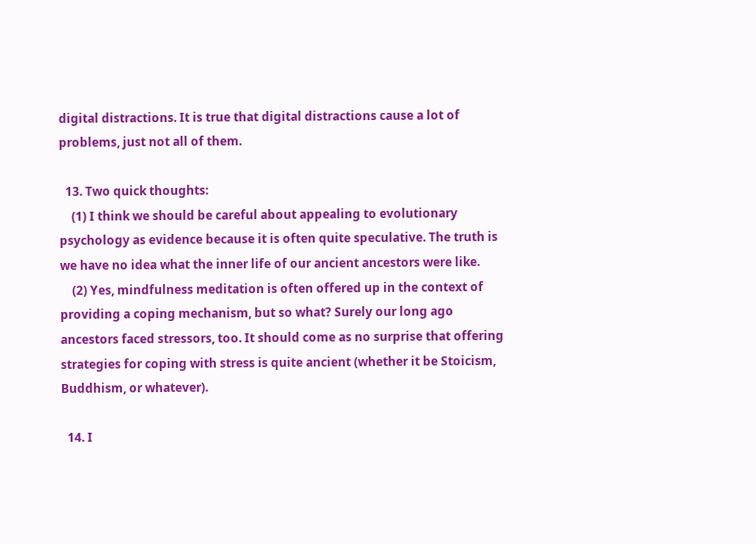digital distractions. It is true that digital distractions cause a lot of problems, just not all of them.

  13. Two quick thoughts:
    (1) I think we should be careful about appealing to evolutionary psychology as evidence because it is often quite speculative. The truth is we have no idea what the inner life of our ancient ancestors were like.
    (2) Yes, mindfulness meditation is often offered up in the context of providing a coping mechanism, but so what? Surely our long ago ancestors faced stressors, too. It should come as no surprise that offering strategies for coping with stress is quite ancient (whether it be Stoicism, Buddhism, or whatever).

  14. I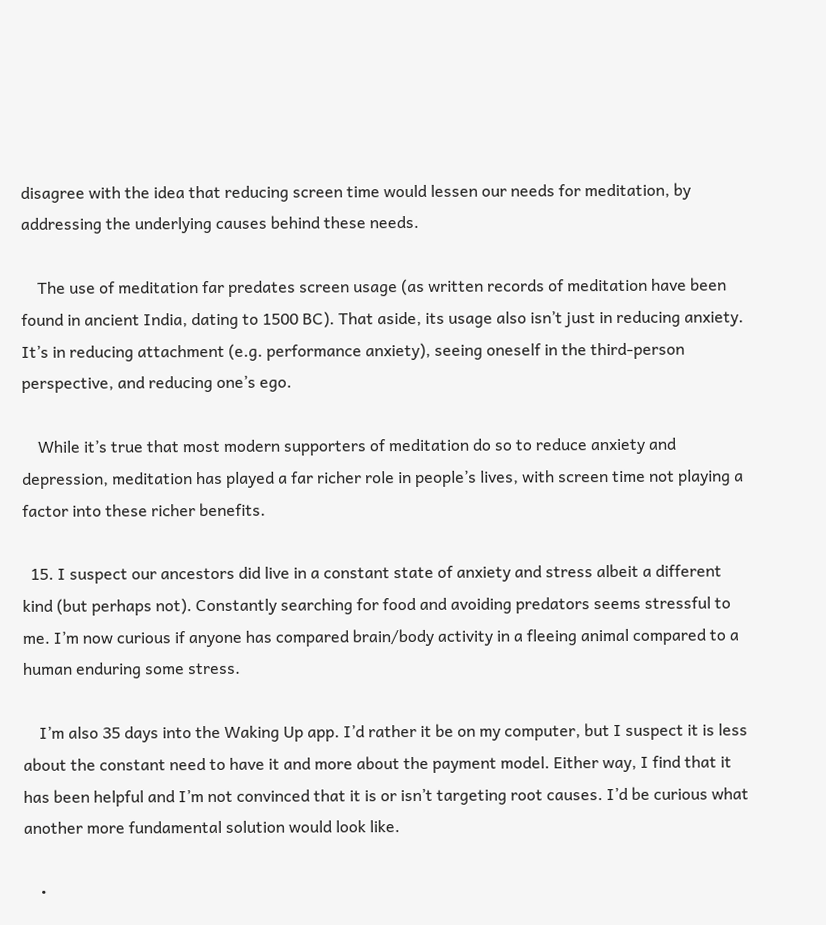disagree with the idea that reducing screen time would lessen our needs for meditation, by addressing the underlying causes behind these needs.

    The use of meditation far predates screen usage (as written records of meditation have been found in ancient India, dating to 1500 BC). That aside, its usage also isn’t just in reducing anxiety. It’s in reducing attachment (e.g. performance anxiety), seeing oneself in the third-person perspective, and reducing one’s ego.

    While it’s true that most modern supporters of meditation do so to reduce anxiety and depression, meditation has played a far richer role in people’s lives, with screen time not playing a factor into these richer benefits.

  15. I suspect our ancestors did live in a constant state of anxiety and stress albeit a different kind (but perhaps not). Constantly searching for food and avoiding predators seems stressful to me. I’m now curious if anyone has compared brain/body activity in a fleeing animal compared to a human enduring some stress.

    I’m also 35 days into the Waking Up app. I’d rather it be on my computer, but I suspect it is less about the constant need to have it and more about the payment model. Either way, I find that it has been helpful and I’m not convinced that it is or isn’t targeting root causes. I’d be curious what another more fundamental solution would look like.

    •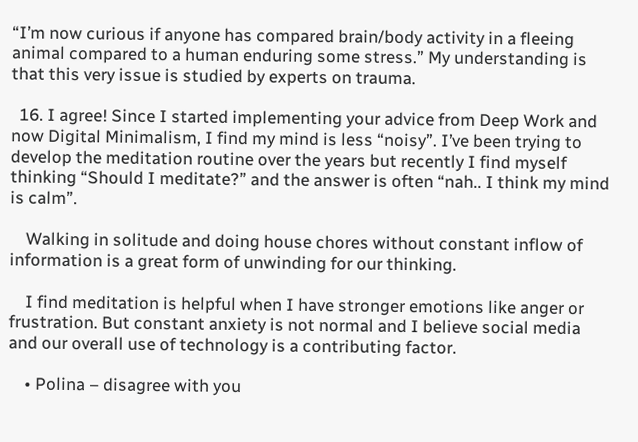“I’m now curious if anyone has compared brain/body activity in a fleeing animal compared to a human enduring some stress.” My understanding is that this very issue is studied by experts on trauma.

  16. I agree! Since I started implementing your advice from Deep Work and now Digital Minimalism, I find my mind is less “noisy”. I’ve been trying to develop the meditation routine over the years but recently I find myself thinking “Should I meditate?” and the answer is often “nah.. I think my mind is calm”.

    Walking in solitude and doing house chores without constant inflow of information is a great form of unwinding for our thinking.

    I find meditation is helpful when I have stronger emotions like anger or frustration. But constant anxiety is not normal and I believe social media and our overall use of technology is a contributing factor.

    • Polina – disagree with you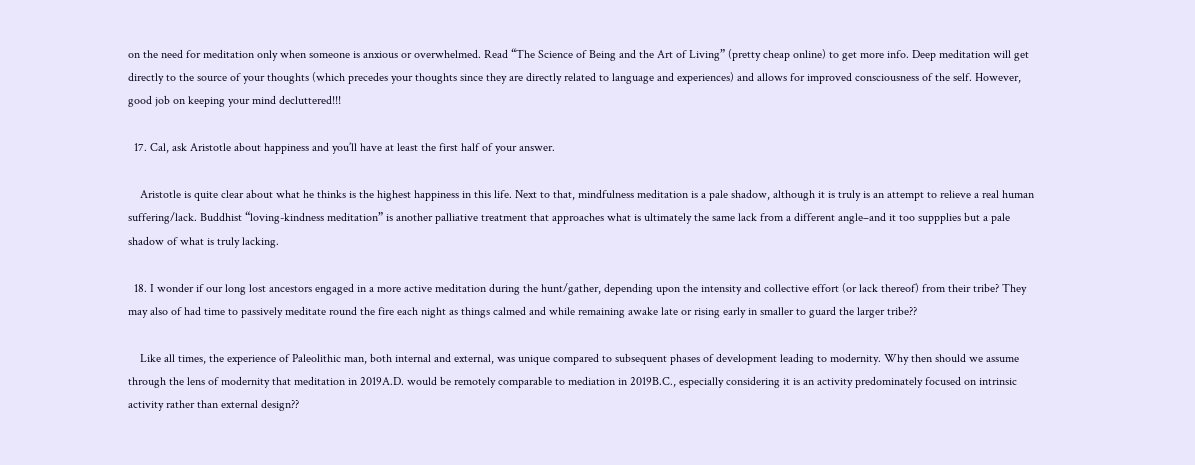on the need for meditation only when someone is anxious or overwhelmed. Read “The Science of Being and the Art of Living” (pretty cheap online) to get more info. Deep meditation will get directly to the source of your thoughts (which precedes your thoughts since they are directly related to language and experiences) and allows for improved consciousness of the self. However, good job on keeping your mind decluttered!!!

  17. Cal, ask Aristotle about happiness and you’ll have at least the first half of your answer.

    Aristotle is quite clear about what he thinks is the highest happiness in this life. Next to that, mindfulness meditation is a pale shadow, although it is truly is an attempt to relieve a real human suffering/lack. Buddhist “loving-kindness meditation” is another palliative treatment that approaches what is ultimately the same lack from a different angle–and it too suppplies but a pale shadow of what is truly lacking.

  18. I wonder if our long lost ancestors engaged in a more active meditation during the hunt/gather, depending upon the intensity and collective effort (or lack thereof) from their tribe? They may also of had time to passively meditate round the fire each night as things calmed and while remaining awake late or rising early in smaller to guard the larger tribe??

    Like all times, the experience of Paleolithic man, both internal and external, was unique compared to subsequent phases of development leading to modernity. Why then should we assume through the lens of modernity that meditation in 2019A.D. would be remotely comparable to mediation in 2019B.C., especially considering it is an activity predominately focused on intrinsic activity rather than external design??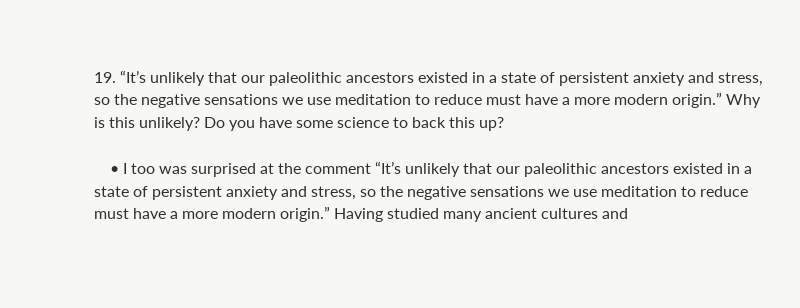19. “It’s unlikely that our paleolithic ancestors existed in a state of persistent anxiety and stress, so the negative sensations we use meditation to reduce must have a more modern origin.” Why is this unlikely? Do you have some science to back this up?

    • I too was surprised at the comment “It’s unlikely that our paleolithic ancestors existed in a state of persistent anxiety and stress, so the negative sensations we use meditation to reduce must have a more modern origin.” Having studied many ancient cultures and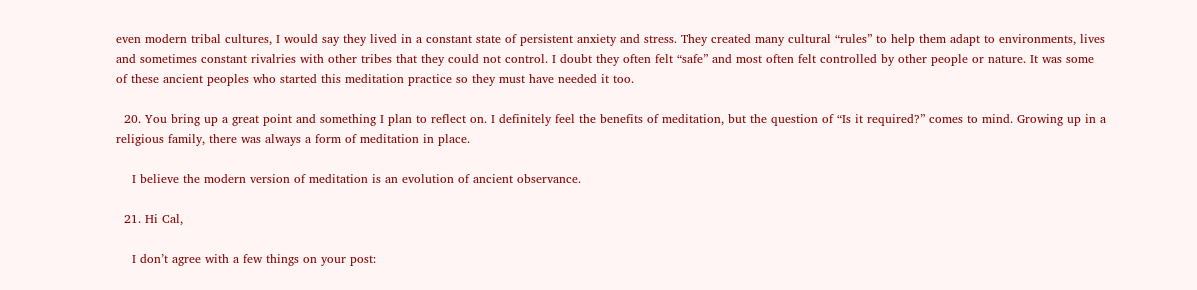even modern tribal cultures, I would say they lived in a constant state of persistent anxiety and stress. They created many cultural “rules” to help them adapt to environments, lives and sometimes constant rivalries with other tribes that they could not control. I doubt they often felt “safe” and most often felt controlled by other people or nature. It was some of these ancient peoples who started this meditation practice so they must have needed it too.

  20. You bring up a great point and something I plan to reflect on. I definitely feel the benefits of meditation, but the question of “Is it required?” comes to mind. Growing up in a religious family, there was always a form of meditation in place.

    I believe the modern version of meditation is an evolution of ancient observance.

  21. Hi Cal,

    I don’t agree with a few things on your post: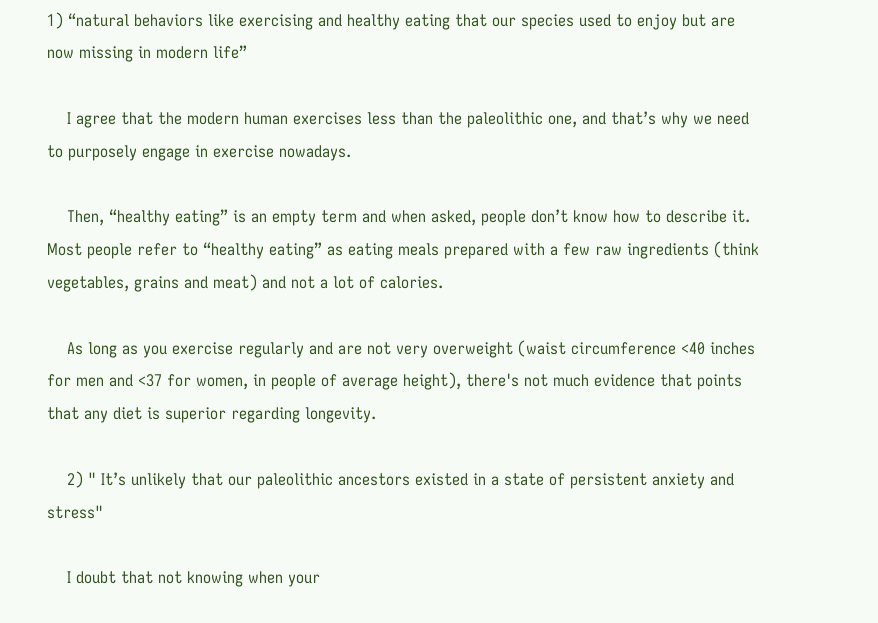1) “natural behaviors like exercising and healthy eating that our species used to enjoy but are now missing in modern life”

    I agree that the modern human exercises less than the paleolithic one, and that’s why we need to purposely engage in exercise nowadays.

    Then, “healthy eating” is an empty term and when asked, people don’t know how to describe it. Most people refer to “healthy eating” as eating meals prepared with a few raw ingredients (think vegetables, grains and meat) and not a lot of calories.

    As long as you exercise regularly and are not very overweight (waist circumference <40 inches for men and <37 for women, in people of average height), there's not much evidence that points that any diet is superior regarding longevity.

    2) " It’s unlikely that our paleolithic ancestors existed in a state of persistent anxiety and stress"

    I doubt that not knowing when your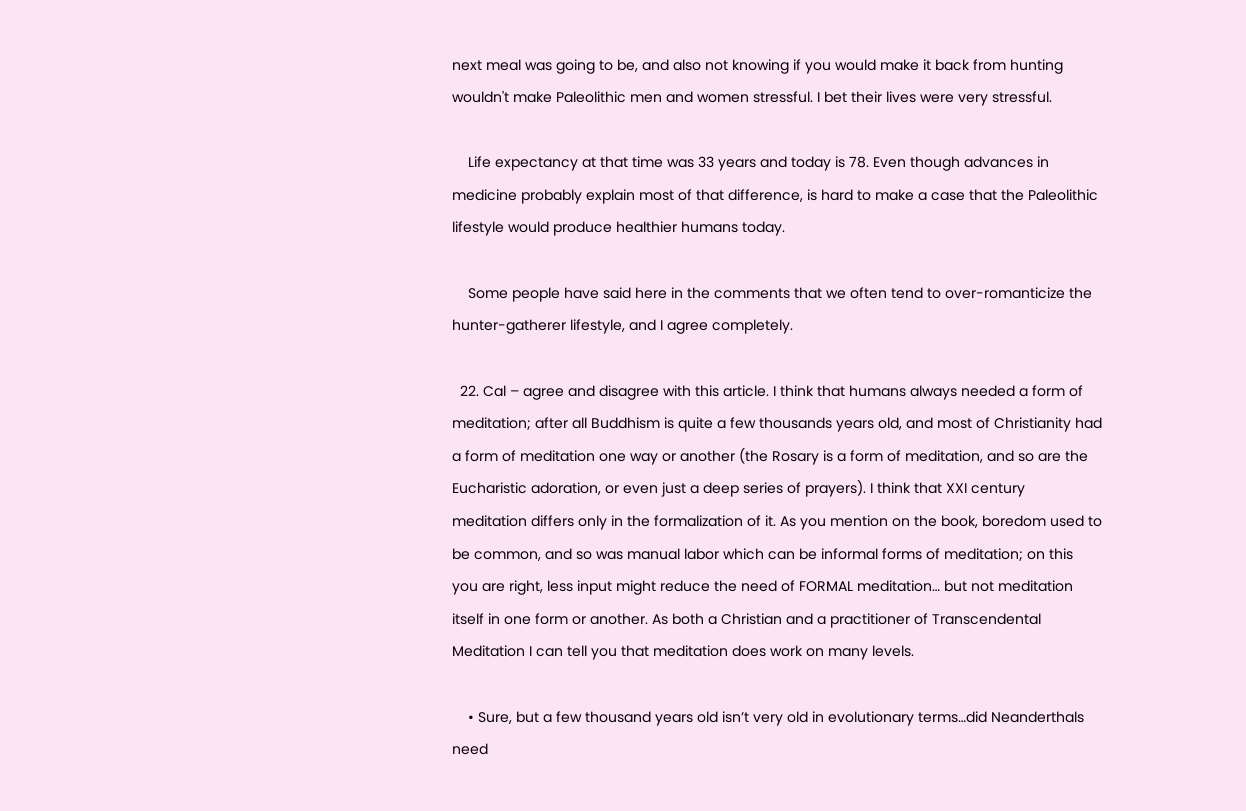next meal was going to be, and also not knowing if you would make it back from hunting wouldn't make Paleolithic men and women stressful. I bet their lives were very stressful.

    Life expectancy at that time was 33 years and today is 78. Even though advances in medicine probably explain most of that difference, is hard to make a case that the Paleolithic lifestyle would produce healthier humans today.

    Some people have said here in the comments that we often tend to over-romanticize the hunter-gatherer lifestyle, and I agree completely.

  22. Cal – agree and disagree with this article. I think that humans always needed a form of meditation; after all Buddhism is quite a few thousands years old, and most of Christianity had a form of meditation one way or another (the Rosary is a form of meditation, and so are the Eucharistic adoration, or even just a deep series of prayers). I think that XXI century meditation differs only in the formalization of it. As you mention on the book, boredom used to be common, and so was manual labor which can be informal forms of meditation; on this you are right, less input might reduce the need of FORMAL meditation… but not meditation itself in one form or another. As both a Christian and a practitioner of Transcendental Meditation I can tell you that meditation does work on many levels.

    • Sure, but a few thousand years old isn’t very old in evolutionary terms…did Neanderthals need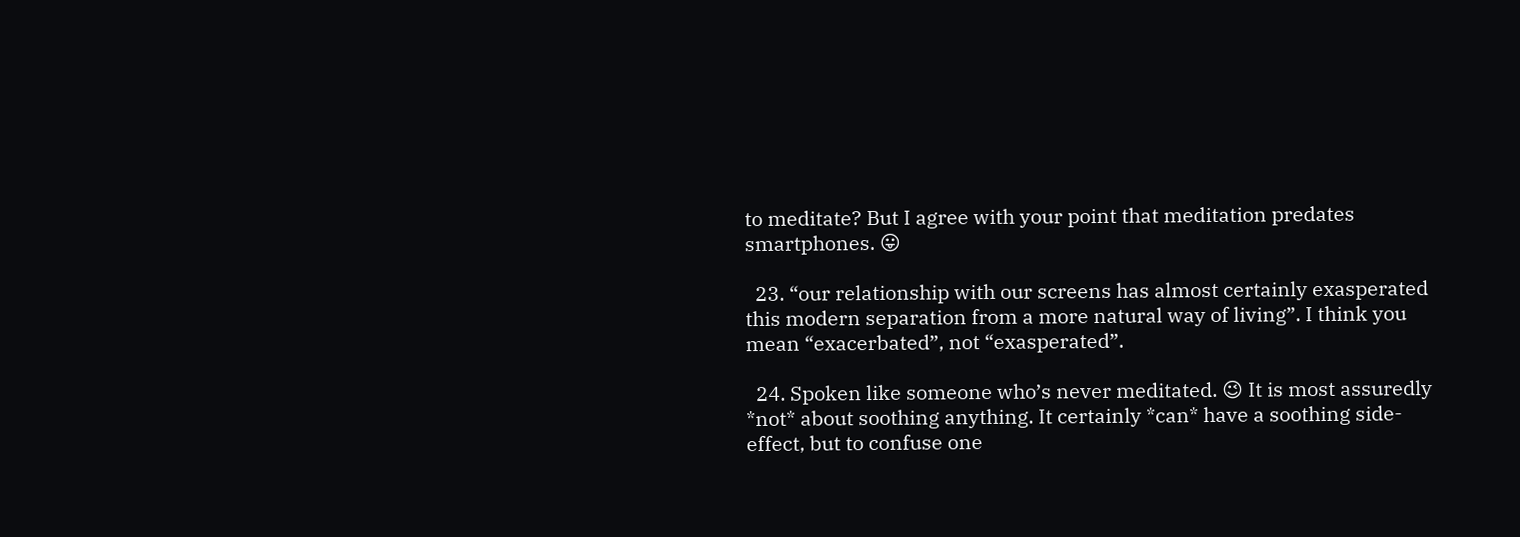to meditate? But I agree with your point that meditation predates smartphones. 😛

  23. “our relationship with our screens has almost certainly exasperated this modern separation from a more natural way of living”. I think you mean “exacerbated”, not “exasperated”.

  24. Spoken like someone who’s never meditated. 😉 It is most assuredly *not* about soothing anything. It certainly *can* have a soothing side-effect, but to confuse one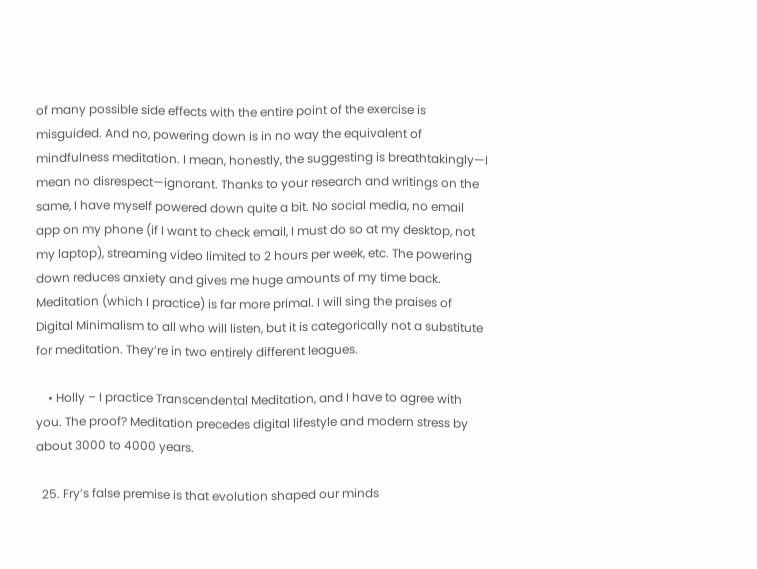of many possible side effects with the entire point of the exercise is misguided. And no, powering down is in no way the equivalent of mindfulness meditation. I mean, honestly, the suggesting is breathtakingly—I mean no disrespect—ignorant. Thanks to your research and writings on the same, I have myself powered down quite a bit. No social media, no email app on my phone (if I want to check email, I must do so at my desktop, not my laptop), streaming video limited to 2 hours per week, etc. The powering down reduces anxiety and gives me huge amounts of my time back. Meditation (which I practice) is far more primal. I will sing the praises of Digital Minimalism to all who will listen, but it is categorically not a substitute for meditation. They’re in two entirely different leagues.

    • Holly – I practice Transcendental Meditation, and I have to agree with you. The proof? Meditation precedes digital lifestyle and modern stress by about 3000 to 4000 years.

  25. Fry’s false premise is that evolution shaped our minds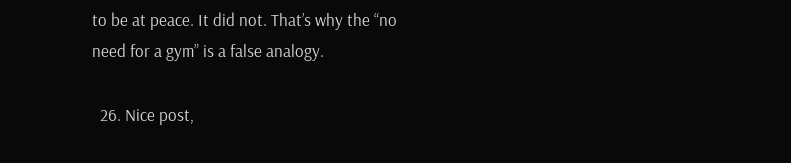to be at peace. It did not. That’s why the “no need for a gym” is a false analogy.

  26. Nice post,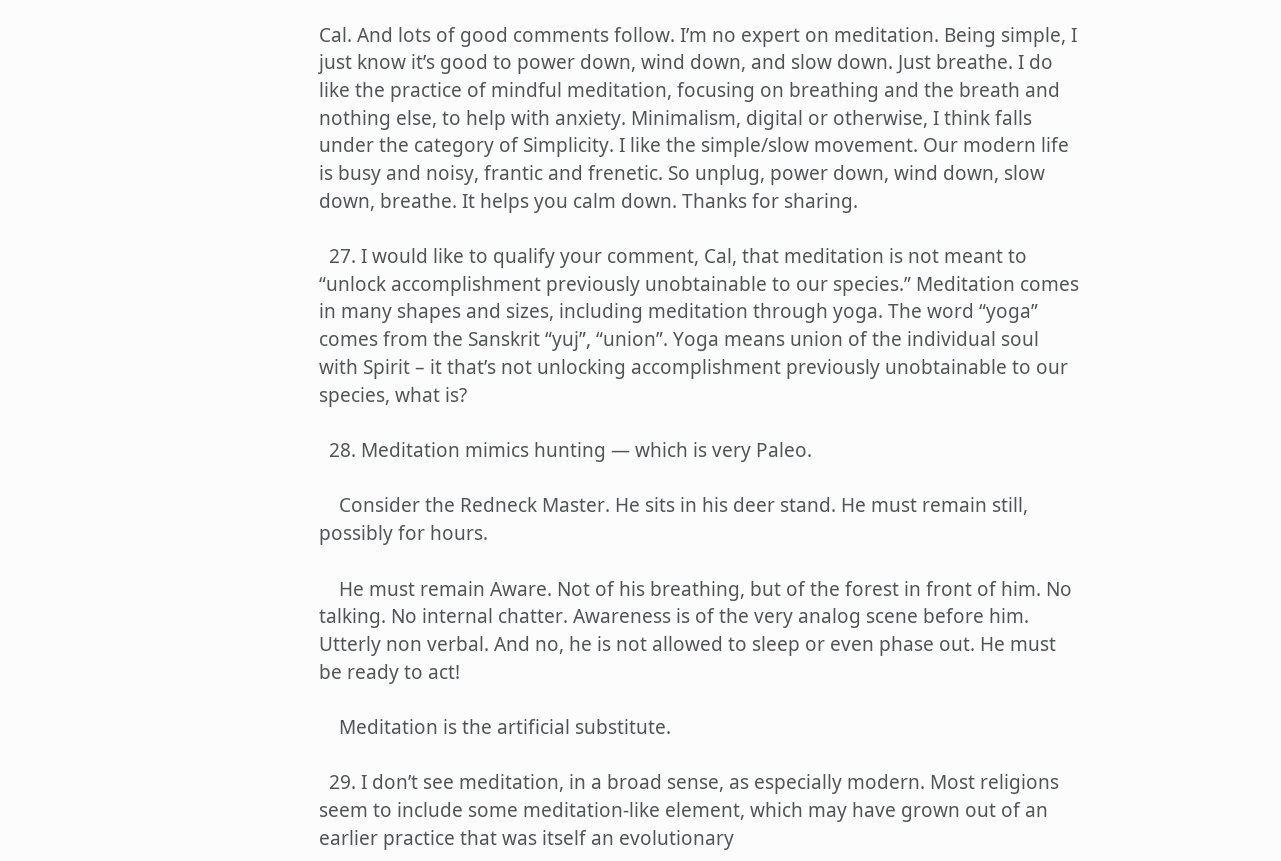Cal. And lots of good comments follow. I’m no expert on meditation. Being simple, I just know it’s good to power down, wind down, and slow down. Just breathe. I do like the practice of mindful meditation, focusing on breathing and the breath and nothing else, to help with anxiety. Minimalism, digital or otherwise, I think falls under the category of Simplicity. I like the simple/slow movement. Our modern life is busy and noisy, frantic and frenetic. So unplug, power down, wind down, slow down, breathe. It helps you calm down. Thanks for sharing.

  27. I would like to qualify your comment, Cal, that meditation is not meant to “unlock accomplishment previously unobtainable to our species.” Meditation comes in many shapes and sizes, including meditation through yoga. The word “yoga” comes from the Sanskrit “yuj”, “union”. Yoga means union of the individual soul with Spirit – it that’s not unlocking accomplishment previously unobtainable to our species, what is?

  28. Meditation mimics hunting — which is very Paleo.

    Consider the Redneck Master. He sits in his deer stand. He must remain still, possibly for hours.

    He must remain Aware. Not of his breathing, but of the forest in front of him. No talking. No internal chatter. Awareness is of the very analog scene before him. Utterly non verbal. And no, he is not allowed to sleep or even phase out. He must be ready to act!

    Meditation is the artificial substitute.

  29. I don’t see meditation, in a broad sense, as especially modern. Most religions seem to include some meditation-like element, which may have grown out of an earlier practice that was itself an evolutionary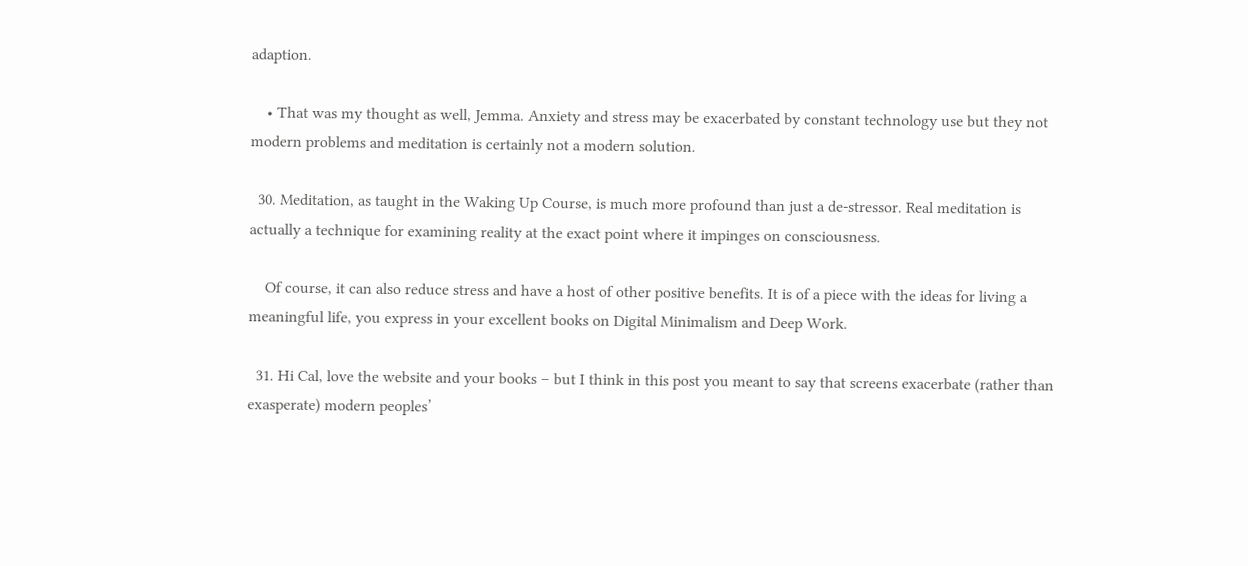adaption.

    • That was my thought as well, Jemma. Anxiety and stress may be exacerbated by constant technology use but they not modern problems and meditation is certainly not a modern solution.

  30. Meditation, as taught in the Waking Up Course, is much more profound than just a de-stressor. Real meditation is actually a technique for examining reality at the exact point where it impinges on consciousness.

    Of course, it can also reduce stress and have a host of other positive benefits. It is of a piece with the ideas for living a meaningful life, you express in your excellent books on Digital Minimalism and Deep Work.

  31. Hi Cal, love the website and your books – but I think in this post you meant to say that screens exacerbate (rather than exasperate) modern peoples’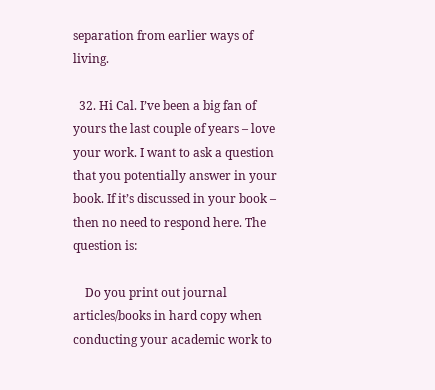separation from earlier ways of living.

  32. Hi Cal. I’ve been a big fan of yours the last couple of years – love your work. I want to ask a question that you potentially answer in your book. If it’s discussed in your book – then no need to respond here. The question is:

    Do you print out journal articles/books in hard copy when conducting your academic work to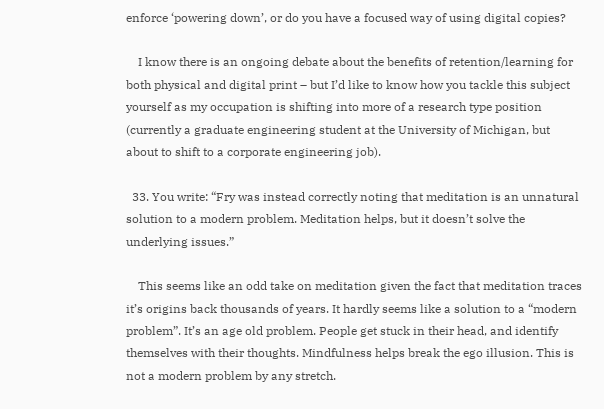enforce ‘powering down’, or do you have a focused way of using digital copies?

    I know there is an ongoing debate about the benefits of retention/learning for both physical and digital print – but I’d like to know how you tackle this subject yourself as my occupation is shifting into more of a research type position (currently a graduate engineering student at the University of Michigan, but about to shift to a corporate engineering job).

  33. You write: “Fry was instead correctly noting that meditation is an unnatural solution to a modern problem. Meditation helps, but it doesn’t solve the underlying issues.”

    This seems like an odd take on meditation given the fact that meditation traces it’s origins back thousands of years. It hardly seems like a solution to a “modern problem”. It’s an age old problem. People get stuck in their head, and identify themselves with their thoughts. Mindfulness helps break the ego illusion. This is not a modern problem by any stretch.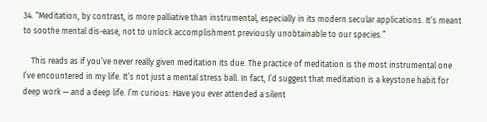34. “Meditation, by contrast, is more palliative than instrumental, especially in its modern secular applications. It’s meant to soothe mental dis-ease, not to unlock accomplishment previously unobtainable to our species.”

    This reads as if you’ve never really given meditation its due. The practice of meditation is the most instrumental one I’ve encountered in my life. It’s not just a mental stress ball. In fact, I’d suggest that meditation is a keystone habit for deep work — and a deep life. I’m curious: Have you ever attended a silent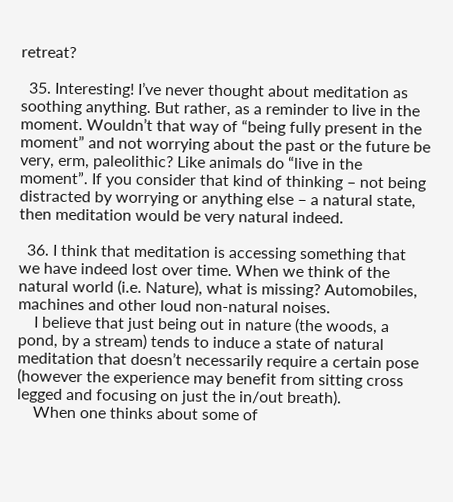retreat?

  35. Interesting! I’ve never thought about meditation as soothing anything. But rather, as a reminder to live in the moment. Wouldn’t that way of “being fully present in the moment” and not worrying about the past or the future be very, erm, paleolithic? Like animals do “live in the moment”. If you consider that kind of thinking – not being distracted by worrying or anything else – a natural state, then meditation would be very natural indeed.

  36. I think that meditation is accessing something that we have indeed lost over time. When we think of the natural world (i.e. Nature), what is missing? Automobiles, machines and other loud non-natural noises.
    I believe that just being out in nature (the woods, a pond, by a stream) tends to induce a state of natural meditation that doesn’t necessarily require a certain pose (however the experience may benefit from sitting cross legged and focusing on just the in/out breath).
    When one thinks about some of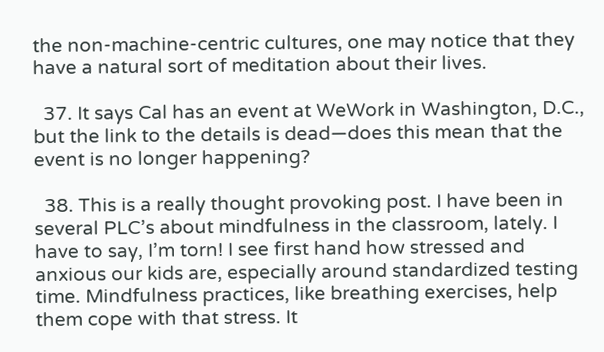the non-machine-centric cultures, one may notice that they have a natural sort of meditation about their lives.

  37. It says Cal has an event at WeWork in Washington, D.C., but the link to the details is dead—does this mean that the event is no longer happening?

  38. This is a really thought provoking post. I have been in several PLC’s about mindfulness in the classroom, lately. I have to say, I’m torn! I see first hand how stressed and anxious our kids are, especially around standardized testing time. Mindfulness practices, like breathing exercises, help them cope with that stress. It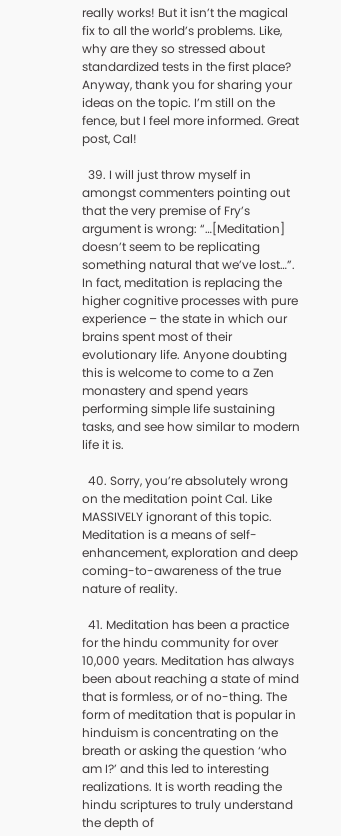really works! But it isn’t the magical fix to all the world’s problems. Like, why are they so stressed about standardized tests in the first place? Anyway, thank you for sharing your ideas on the topic. I’m still on the fence, but I feel more informed. Great post, Cal!

  39. I will just throw myself in amongst commenters pointing out that the very premise of Fry’s argument is wrong: “…[Meditation] doesn’t seem to be replicating something natural that we’ve lost…”. In fact, meditation is replacing the higher cognitive processes with pure experience – the state in which our brains spent most of their evolutionary life. Anyone doubting this is welcome to come to a Zen monastery and spend years performing simple life sustaining tasks, and see how similar to modern life it is.

  40. Sorry, you’re absolutely wrong on the meditation point Cal. Like MASSIVELY ignorant of this topic. Meditation is a means of self-enhancement, exploration and deep coming-to-awareness of the true nature of reality.

  41. Meditation has been a practice for the hindu community for over 10,000 years. Meditation has always been about reaching a state of mind that is formless, or of no-thing. The form of meditation that is popular in hinduism is concentrating on the breath or asking the question ‘who am I?’ and this led to interesting realizations. It is worth reading the hindu scriptures to truly understand the depth of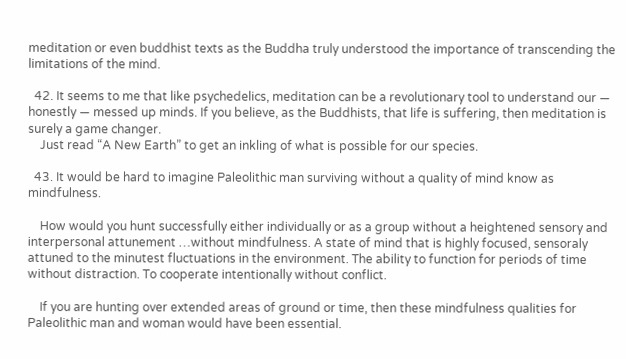meditation or even buddhist texts as the Buddha truly understood the importance of transcending the limitations of the mind.

  42. It seems to me that like psychedelics, meditation can be a revolutionary tool to understand our — honestly — messed up minds. If you believe, as the Buddhists, that life is suffering, then meditation is surely a game changer.
    Just read “A New Earth” to get an inkling of what is possible for our species.

  43. It would be hard to imagine Paleolithic man surviving without a quality of mind know as mindfulness.

    How would you hunt successfully either individually or as a group without a heightened sensory and interpersonal attunement …without mindfulness. A state of mind that is highly focused, sensoraly attuned to the minutest fluctuations in the environment. The ability to function for periods of time without distraction. To cooperate intentionally without conflict.

    If you are hunting over extended areas of ground or time, then these mindfulness qualities for Paleolithic man and woman would have been essential.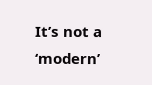It’s not a ‘modern’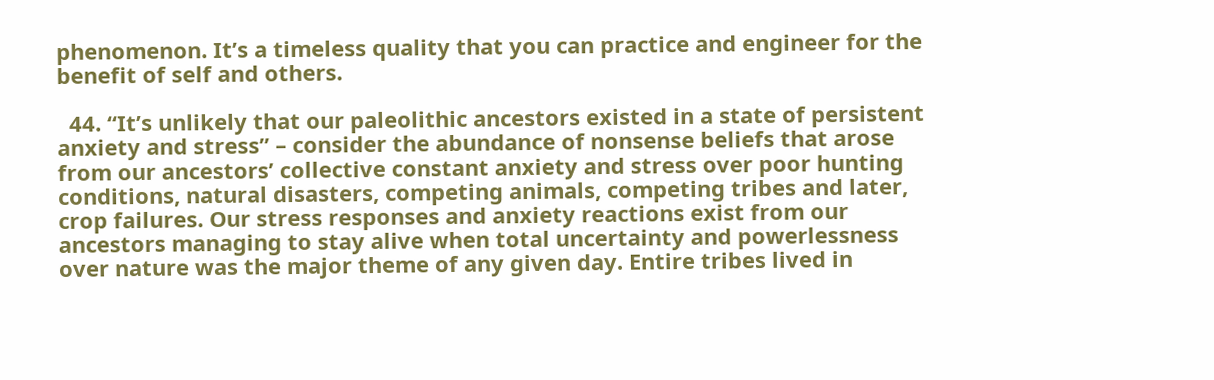phenomenon. It’s a timeless quality that you can practice and engineer for the benefit of self and others.

  44. “It’s unlikely that our paleolithic ancestors existed in a state of persistent anxiety and stress” – consider the abundance of nonsense beliefs that arose from our ancestors’ collective constant anxiety and stress over poor hunting conditions, natural disasters, competing animals, competing tribes and later, crop failures. Our stress responses and anxiety reactions exist from our ancestors managing to stay alive when total uncertainty and powerlessness over nature was the major theme of any given day. Entire tribes lived in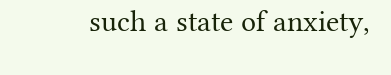such a state of anxiety,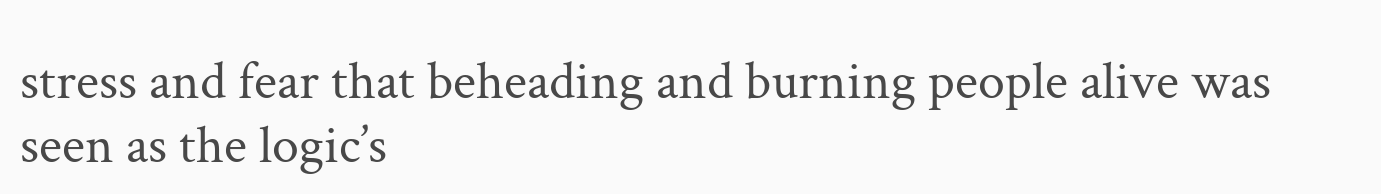stress and fear that beheading and burning people alive was seen as the logic’s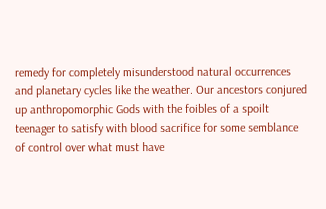remedy for completely misunderstood natural occurrences and planetary cycles like the weather. Our ancestors conjured up anthropomorphic Gods with the foibles of a spoilt teenager to satisfy with blood sacrifice for some semblance of control over what must have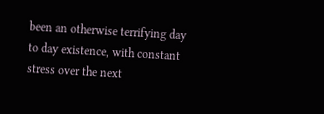been an otherwise terrifying day to day existence, with constant stress over the next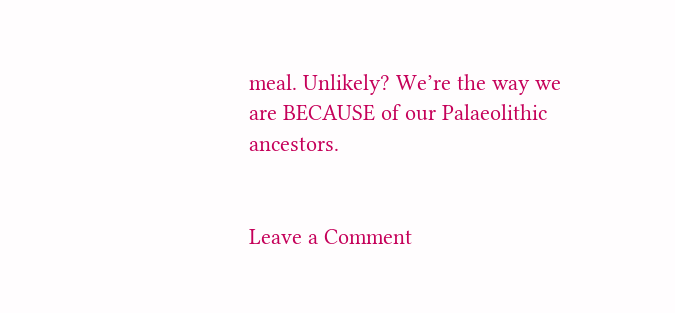meal. Unlikely? We’re the way we are BECAUSE of our Palaeolithic ancestors.


Leave a Comment